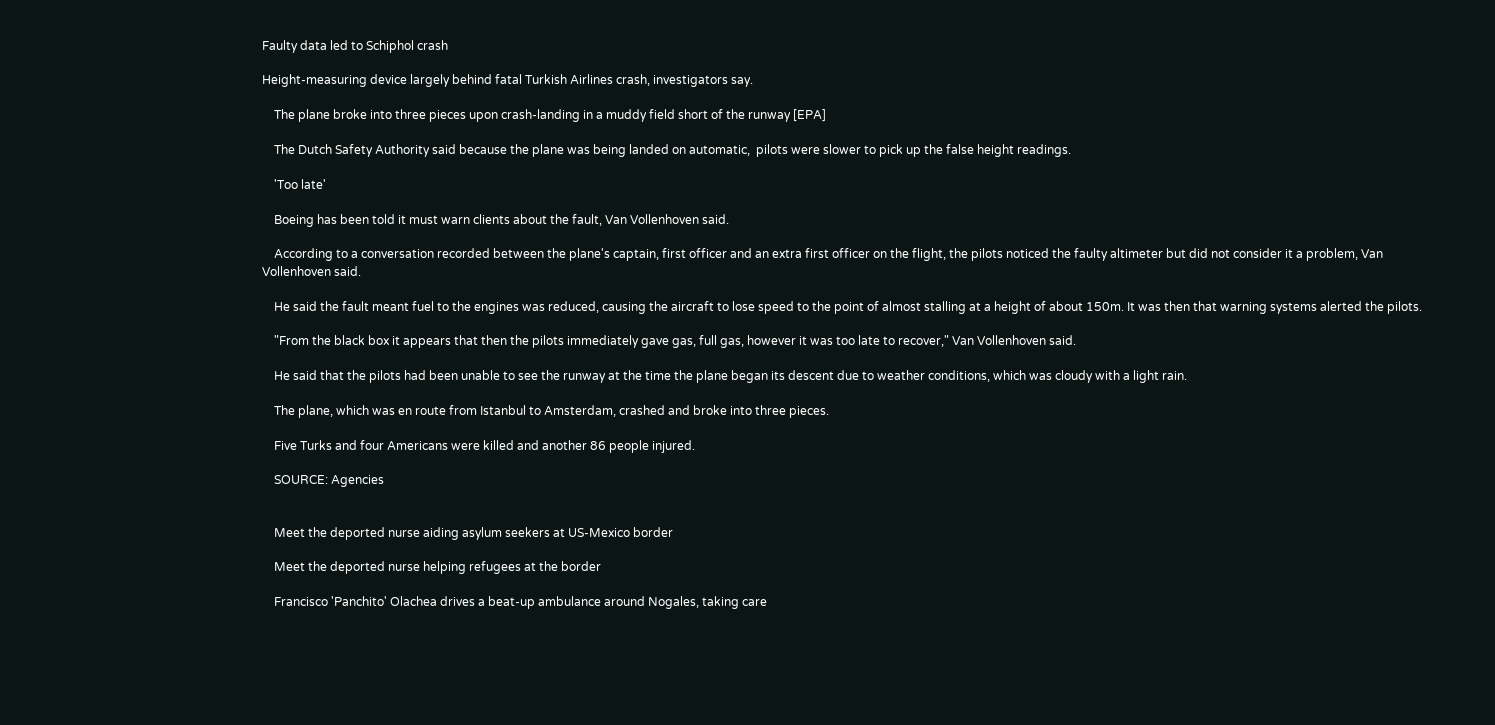Faulty data led to Schiphol crash

Height-measuring device largely behind fatal Turkish Airlines crash, investigators say.

    The plane broke into three pieces upon crash-landing in a muddy field short of the runway [EPA]

    The Dutch Safety Authority said because the plane was being landed on automatic,  pilots were slower to pick up the false height readings.

    'Too late'

    Boeing has been told it must warn clients about the fault, Van Vollenhoven said.

    According to a conversation recorded between the plane's captain, first officer and an extra first officer on the flight, the pilots noticed the faulty altimeter but did not consider it a problem, Van Vollenhoven said.

    He said the fault meant fuel to the engines was reduced, causing the aircraft to lose speed to the point of almost stalling at a height of about 150m. It was then that warning systems alerted the pilots.

    "From the black box it appears that then the pilots immediately gave gas, full gas, however it was too late to recover," Van Vollenhoven said.

    He said that the pilots had been unable to see the runway at the time the plane began its descent due to weather conditions, which was cloudy with a light rain.

    The plane, which was en route from Istanbul to Amsterdam, crashed and broke into three pieces.

    Five Turks and four Americans were killed and another 86 people injured.

    SOURCE: Agencies


    Meet the deported nurse aiding asylum seekers at US-Mexico border

    Meet the deported nurse helping refugees at the border

    Francisco 'Panchito' Olachea drives a beat-up ambulance around Nogales, taking care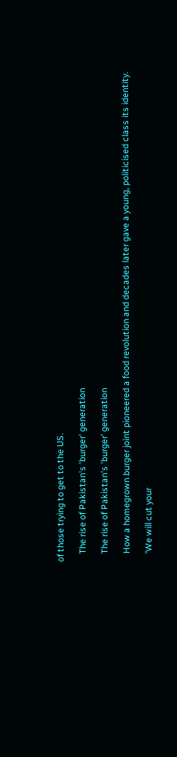of those trying to get to the US.

    The rise of Pakistan's 'burger' generation

    The rise of Pakistan's 'burger' generation

    How a homegrown burger joint pioneered a food revolution and decades later gave a young, politicised class its identity.

    'We will cut your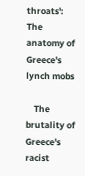throats': The anatomy of Greece's lynch mobs

    The brutality of Greece's racist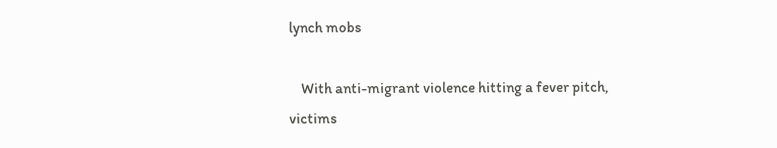lynch mobs

    With anti-migrant violence hitting a fever pitch, victims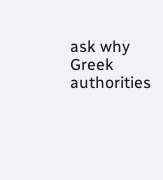ask why Greek authorities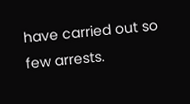have carried out so few arrests.